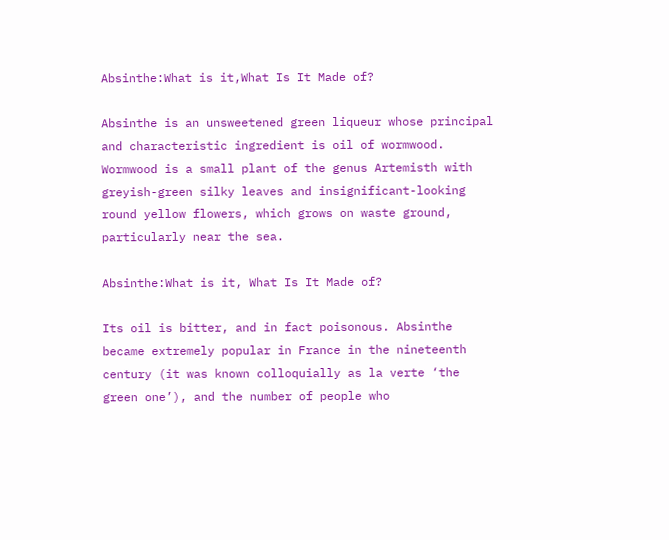Absinthe:What is it,What Is It Made of?

Absinthe is an unsweetened green liqueur whose principal and characteristic ingredient is oil of wormwood.  Wormwood is a small plant of the genus Artemisth with greyish-green silky leaves and insignificant-looking round yellow flowers, which grows on waste ground, particularly near the sea.

Absinthe:What is it, What Is It Made of?

Its oil is bitter, and in fact poisonous. Absinthe became extremely popular in France in the nineteenth century (it was known colloquially as la verte ‘the green one’), and the number of people who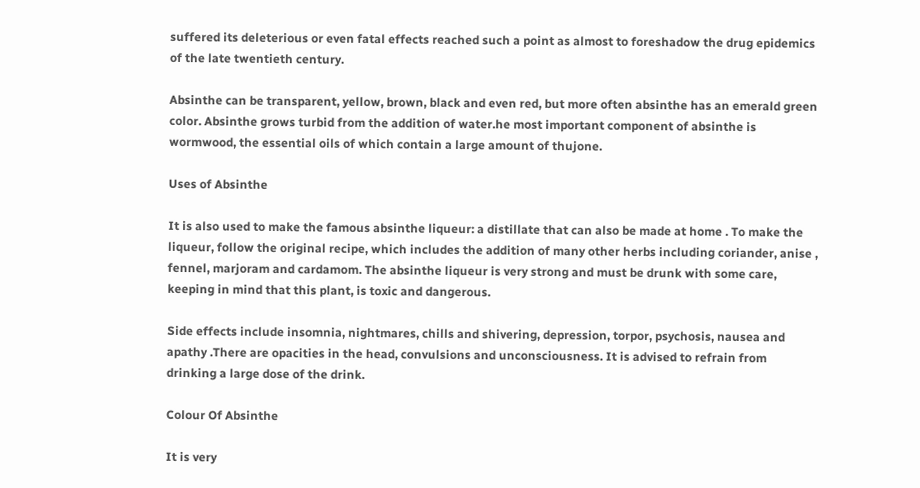suffered its deleterious or even fatal effects reached such a point as almost to foreshadow the drug epidemics of the late twentieth century.

Absinthe can be transparent, yellow, brown, black and even red, but more often absinthe has an emerald green color. Absinthe grows turbid from the addition of water.he most important component of absinthe is wormwood, the essential oils of which contain a large amount of thujone.

Uses of Absinthe

It is also used to make the famous absinthe liqueur: a distillate that can also be made at home . To make the liqueur, follow the original recipe, which includes the addition of many other herbs including coriander, anise , fennel, marjoram and cardamom. The absinthe liqueur is very strong and must be drunk with some care, keeping in mind that this plant, is toxic and dangerous.

Side effects include insomnia, nightmares, chills and shivering, depression, torpor, psychosis, nausea and apathy .There are opacities in the head, convulsions and unconsciousness. It is advised to refrain from drinking a large dose of the drink.

Colour Of Absinthe

It is very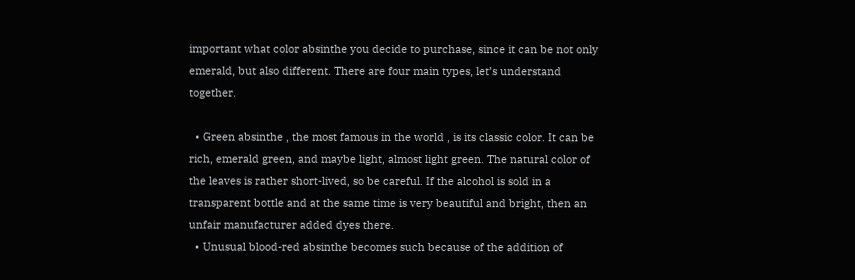important what color absinthe you decide to purchase, since it can be not only emerald, but also different. There are four main types, let’s understand together.

  • Green absinthe , the most famous in the world , is its classic color. It can be rich, emerald green, and maybe light, almost light green. The natural color of the leaves is rather short-lived, so be careful. If the alcohol is sold in a transparent bottle and at the same time is very beautiful and bright, then an unfair manufacturer added dyes there.
  • Unusual blood-red absinthe becomes such because of the addition of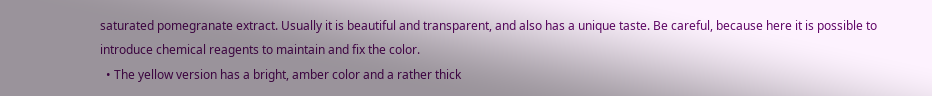saturated pomegranate extract. Usually it is beautiful and transparent, and also has a unique taste. Be careful, because here it is possible to introduce chemical reagents to maintain and fix the color.
  • The yellow version has a bright, amber color and a rather thick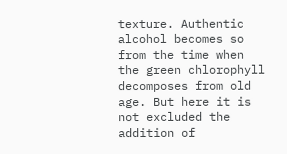texture. Authentic alcohol becomes so from the time when the green chlorophyll decomposes from old age. But here it is not excluded the addition of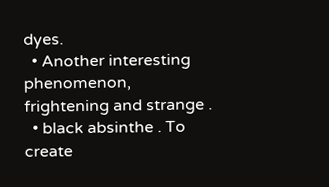dyes.
  • Another interesting phenomenon, frightening and strange .
  • black absinthe . To create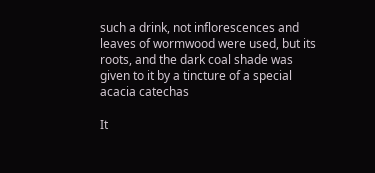such a drink, not inflorescences and leaves of wormwood were used, but its roots, and the dark coal shade was given to it by a tincture of a special acacia catechas

It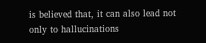is believed that, it can also lead not only to hallucinations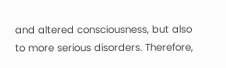and altered consciousness, but also to more serious disorders. Therefore,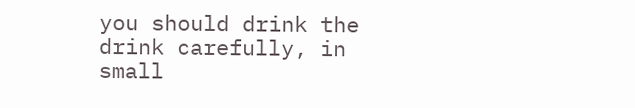you should drink the drink carefully, in small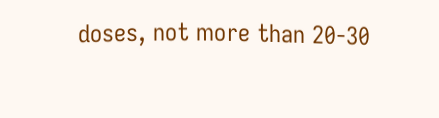doses, not more than 20-30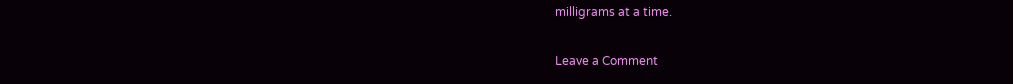milligrams at a time.

Leave a Comment